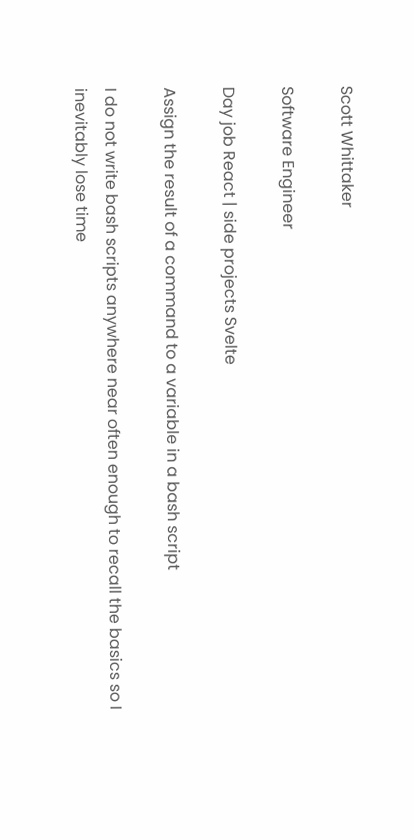Scott Whittaker

Software Engineer

Day job React | side projects Svelte

Assign the result of a command to a variable in a bash script

I do not write bash scripts anywhere near often enough to recall the basics so I inevitably lose time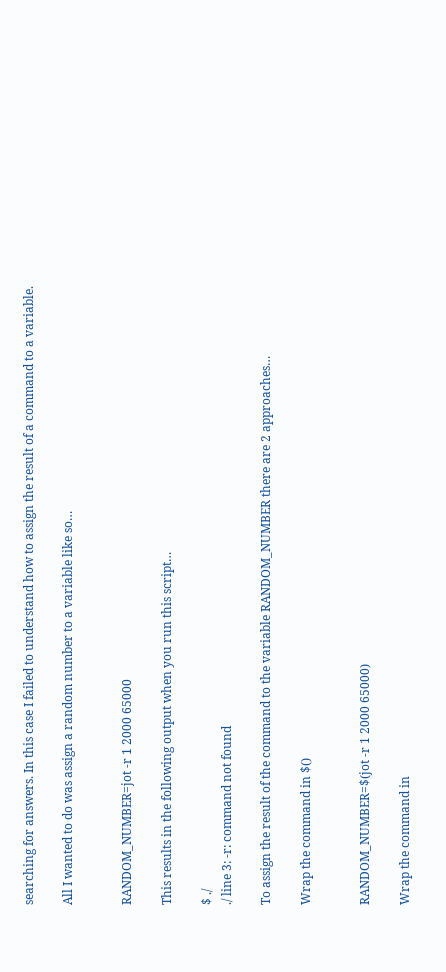searching for answers. In this case I failed to understand how to assign the result of a command to a variable.

All I wanted to do was assign a random number to a variable like so…


RANDOM_NUMBER=jot -r 1 2000 65000

This results in the following output when you run this script…

$ ./
./ line 3: -r: command not found

To assign the result of the command to the variable RANDOM_NUMBER there are 2 approaches…

Wrap the command in $()


RANDOM_NUMBER=$(jot -r 1 2000 65000)

Wrap the command in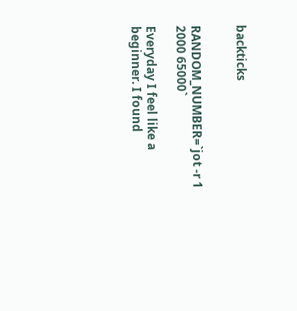backticks


RANDOM_NUMBER=`jot -r 1 2000 65000`

Everyday I feel like a beginner. I found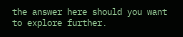the answer here should you want to explore further.